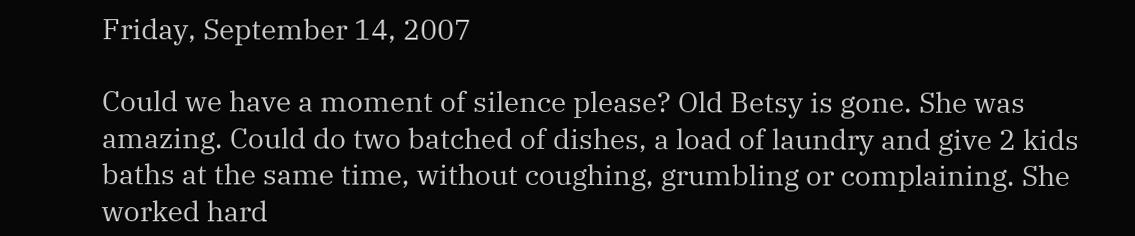Friday, September 14, 2007

Could we have a moment of silence please? Old Betsy is gone. She was amazing. Could do two batched of dishes, a load of laundry and give 2 kids baths at the same time, without coughing, grumbling or complaining. She worked hard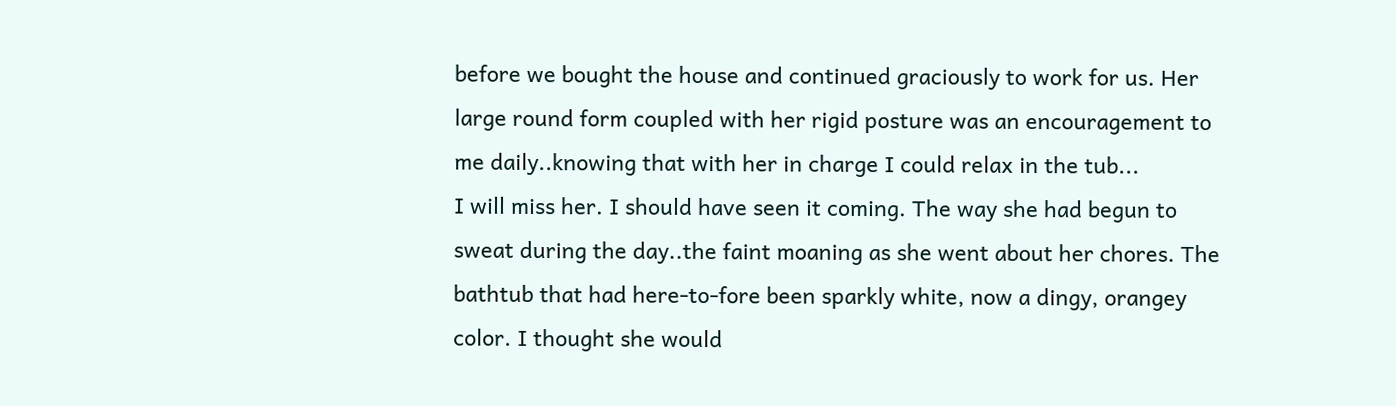before we bought the house and continued graciously to work for us. Her large round form coupled with her rigid posture was an encouragement to me daily..knowing that with her in charge I could relax in the tub...
I will miss her. I should have seen it coming. The way she had begun to sweat during the day..the faint moaning as she went about her chores. The bathtub that had here-to-fore been sparkly white, now a dingy, orangey color. I thought she would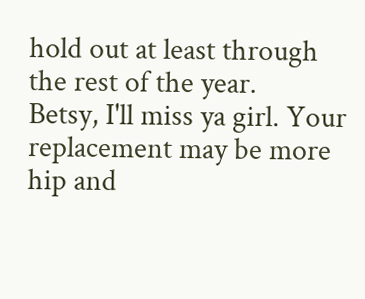hold out at least through the rest of the year.
Betsy, I'll miss ya girl. Your replacement may be more hip and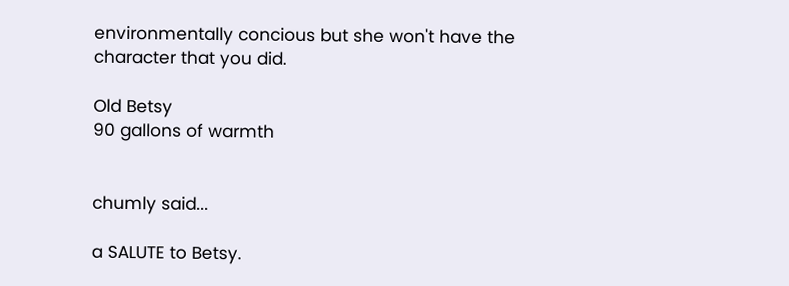environmentally concious but she won't have the character that you did.

Old Betsy
90 gallons of warmth


chumly said...

a SALUTE to Betsy.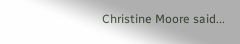Christine Moore said...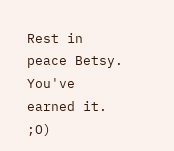Rest in peace Betsy. You've earned it. ;O)